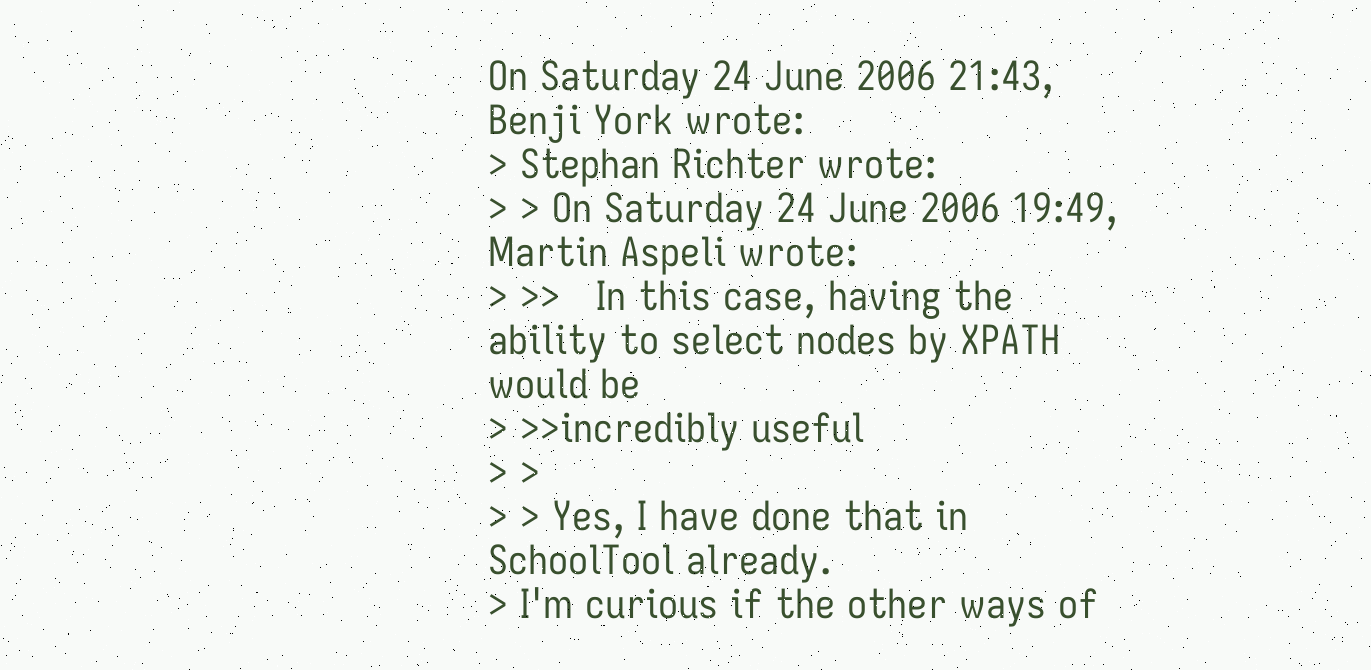On Saturday 24 June 2006 21:43, Benji York wrote:
> Stephan Richter wrote:
> > On Saturday 24 June 2006 19:49, Martin Aspeli wrote:
> >>   In this case, having the ability to select nodes by XPATH would be
> >>incredibly useful
> >
> > Yes, I have done that in SchoolTool already.
> I'm curious if the other ways of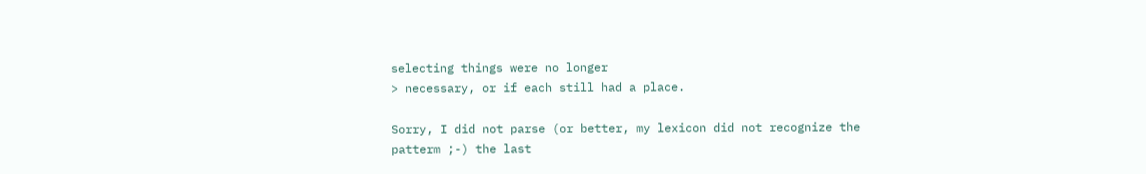selecting things were no longer
> necessary, or if each still had a place.

Sorry, I did not parse (or better, my lexicon did not recognize the
patterm ;-) the last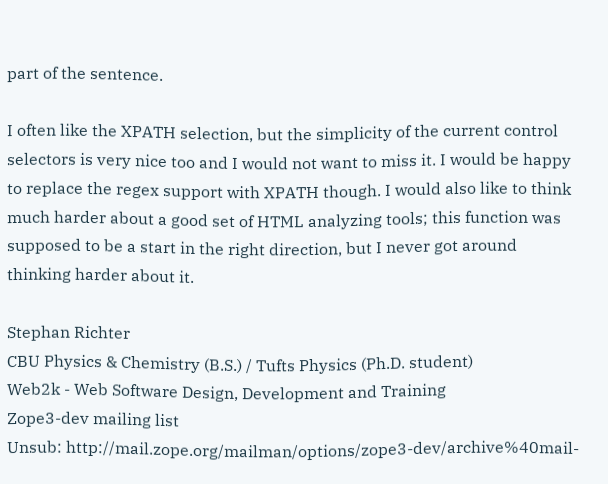part of the sentence.

I often like the XPATH selection, but the simplicity of the current control
selectors is very nice too and I would not want to miss it. I would be happy
to replace the regex support with XPATH though. I would also like to think
much harder about a good set of HTML analyzing tools; this function was
supposed to be a start in the right direction, but I never got around
thinking harder about it.

Stephan Richter
CBU Physics & Chemistry (B.S.) / Tufts Physics (Ph.D. student)
Web2k - Web Software Design, Development and Training
Zope3-dev mailing list
Unsub: http://mail.zope.org/mailman/options/zope3-dev/archive%40mail-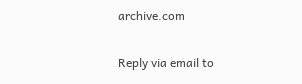archive.com

Reply via email to